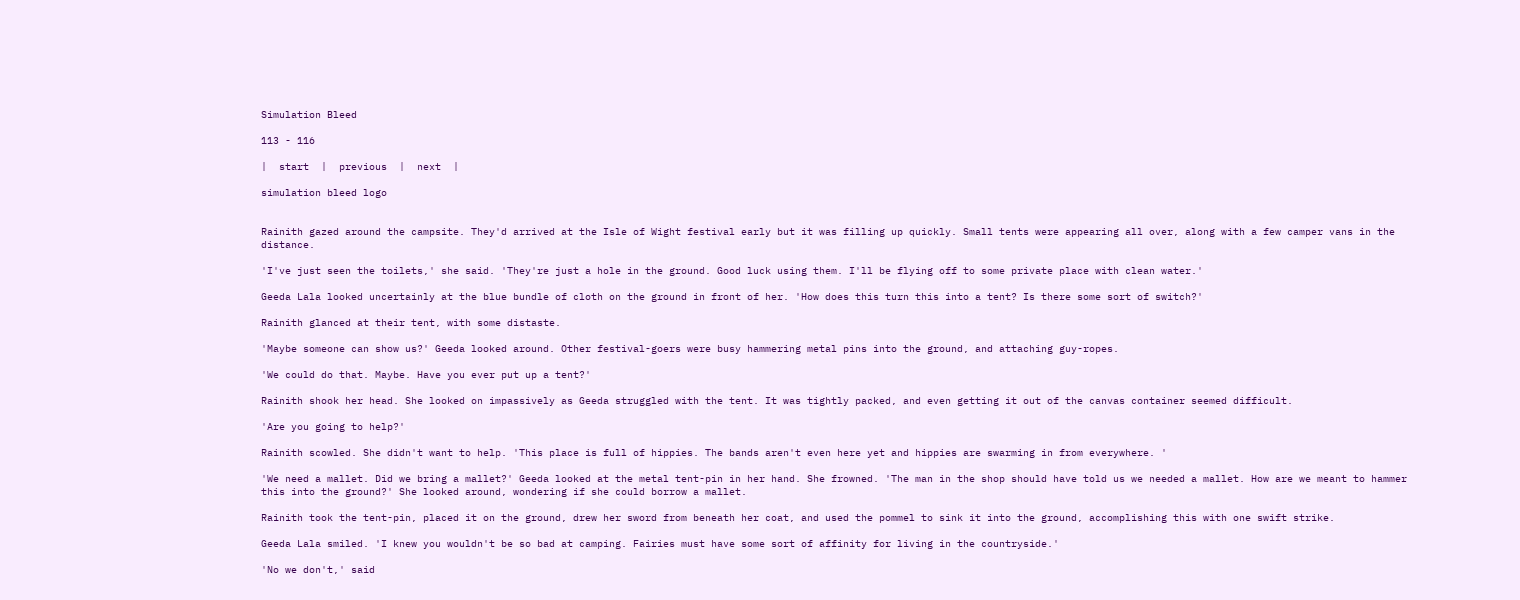Simulation Bleed

113 - 116

|  start  |  previous  |  next  |

simulation bleed logo


Rainith gazed around the campsite. They'd arrived at the Isle of Wight festival early but it was filling up quickly. Small tents were appearing all over, along with a few camper vans in the distance.

'I've just seen the toilets,' she said. 'They're just a hole in the ground. Good luck using them. I'll be flying off to some private place with clean water.'

Geeda Lala looked uncertainly at the blue bundle of cloth on the ground in front of her. 'How does this turn this into a tent? Is there some sort of switch?'

Rainith glanced at their tent, with some distaste.

'Maybe someone can show us?' Geeda looked around. Other festival-goers were busy hammering metal pins into the ground, and attaching guy-ropes.

'We could do that. Maybe. Have you ever put up a tent?'

Rainith shook her head. She looked on impassively as Geeda struggled with the tent. It was tightly packed, and even getting it out of the canvas container seemed difficult.

'Are you going to help?'

Rainith scowled. She didn't want to help. 'This place is full of hippies. The bands aren't even here yet and hippies are swarming in from everywhere. '

'We need a mallet. Did we bring a mallet?' Geeda looked at the metal tent-pin in her hand. She frowned. 'The man in the shop should have told us we needed a mallet. How are we meant to hammer this into the ground?' She looked around, wondering if she could borrow a mallet.

Rainith took the tent-pin, placed it on the ground, drew her sword from beneath her coat, and used the pommel to sink it into the ground, accomplishing this with one swift strike.

Geeda Lala smiled. 'I knew you wouldn't be so bad at camping. Fairies must have some sort of affinity for living in the countryside.'

'No we don't,' said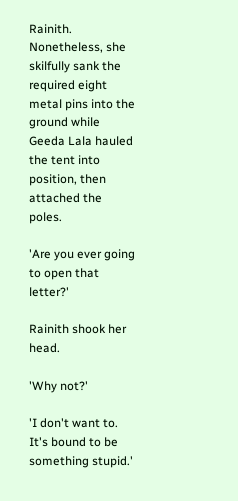Rainith. Nonetheless, she skilfully sank the required eight metal pins into the ground while Geeda Lala hauled the tent into position, then attached the poles.

'Are you ever going to open that letter?'

Rainith shook her head.

'Why not?'

'I don't want to. It's bound to be something stupid.'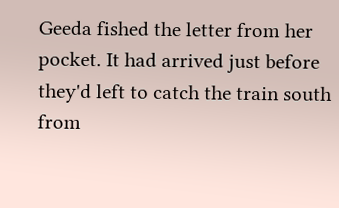Geeda fished the letter from her pocket. It had arrived just before they'd left to catch the train south from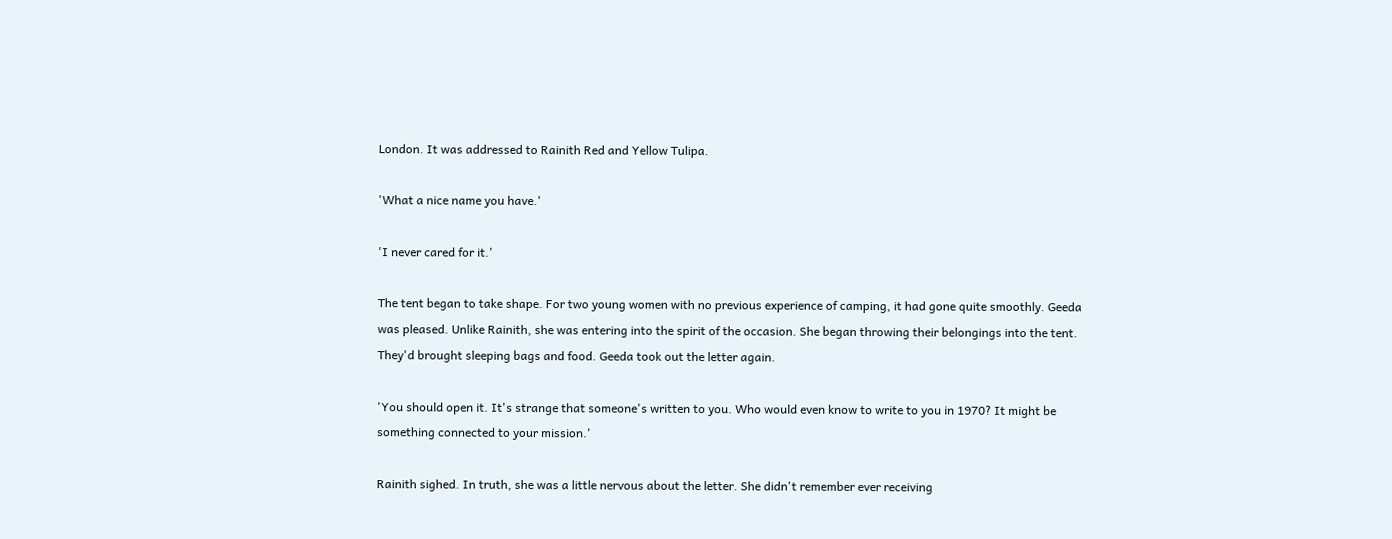London. It was addressed to Rainith Red and Yellow Tulipa.

'What a nice name you have.'

'I never cared for it.'

The tent began to take shape. For two young women with no previous experience of camping, it had gone quite smoothly. Geeda was pleased. Unlike Rainith, she was entering into the spirit of the occasion. She began throwing their belongings into the tent. They'd brought sleeping bags and food. Geeda took out the letter again.

'You should open it. It's strange that someone's written to you. Who would even know to write to you in 1970? It might be something connected to your mission.'

Rainith sighed. In truth, she was a little nervous about the letter. She didn't remember ever receiving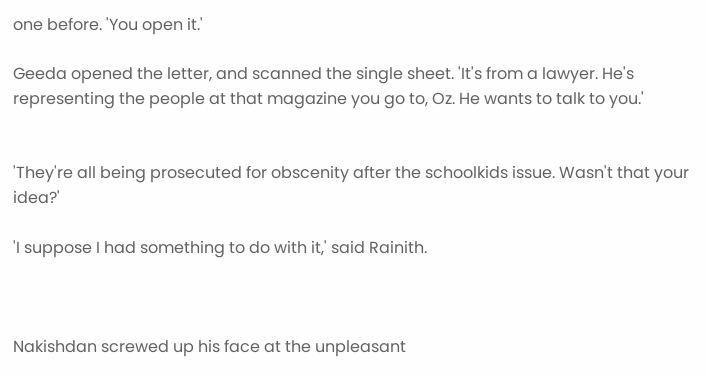one before. 'You open it.'

Geeda opened the letter, and scanned the single sheet. 'It's from a lawyer. He's representing the people at that magazine you go to, Oz. He wants to talk to you.'


'They're all being prosecuted for obscenity after the schoolkids issue. Wasn't that your idea?'

'I suppose I had something to do with it,' said Rainith.



Nakishdan screwed up his face at the unpleasant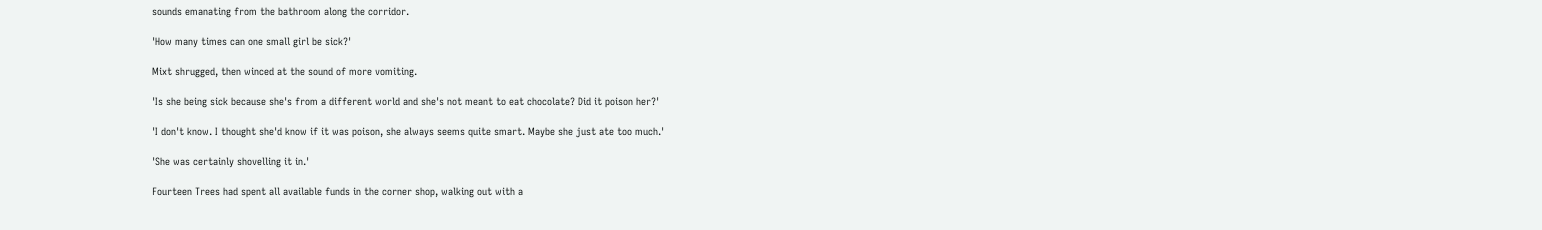sounds emanating from the bathroom along the corridor.

'How many times can one small girl be sick?'

Mixt shrugged, then winced at the sound of more vomiting.

'Is she being sick because she's from a different world and she's not meant to eat chocolate? Did it poison her?'

'I don't know. I thought she'd know if it was poison, she always seems quite smart. Maybe she just ate too much.'

'She was certainly shovelling it in.'

Fourteen Trees had spent all available funds in the corner shop, walking out with a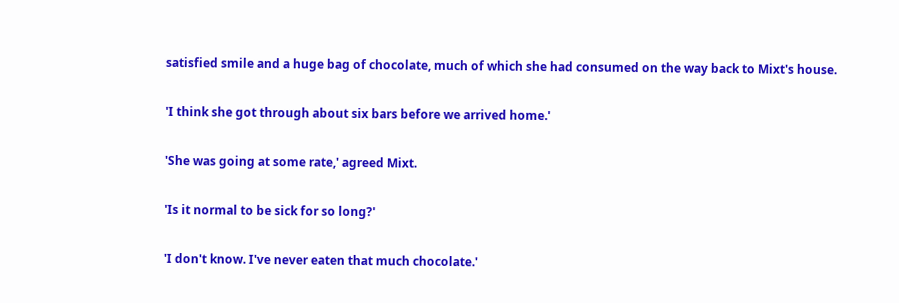satisfied smile and a huge bag of chocolate, much of which she had consumed on the way back to Mixt's house.

'I think she got through about six bars before we arrived home.'

'She was going at some rate,' agreed Mixt.

'Is it normal to be sick for so long?'

'I don't know. I've never eaten that much chocolate.'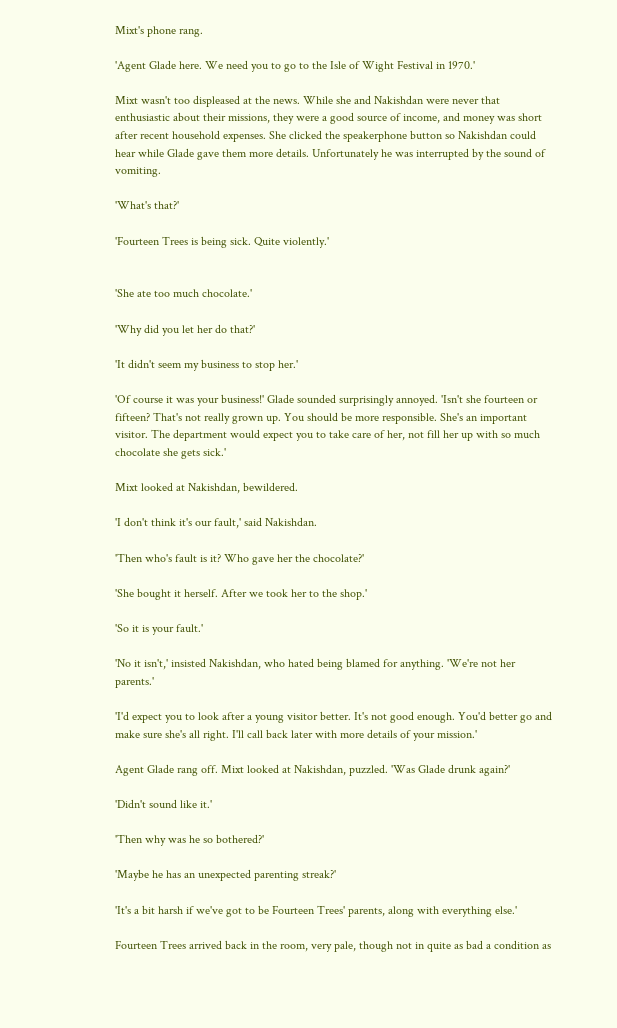Mixt's phone rang.

'Agent Glade here. We need you to go to the Isle of Wight Festival in 1970.'

Mixt wasn't too displeased at the news. While she and Nakishdan were never that enthusiastic about their missions, they were a good source of income, and money was short after recent household expenses. She clicked the speakerphone button so Nakishdan could hear while Glade gave them more details. Unfortunately he was interrupted by the sound of vomiting.

'What's that?'

'Fourteen Trees is being sick. Quite violently.'


'She ate too much chocolate.'

'Why did you let her do that?'

'It didn't seem my business to stop her.'

'Of course it was your business!' Glade sounded surprisingly annoyed. 'Isn't she fourteen or fifteen? That's not really grown up. You should be more responsible. She's an important visitor. The department would expect you to take care of her, not fill her up with so much chocolate she gets sick.'

Mixt looked at Nakishdan, bewildered.

'I don't think it's our fault,' said Nakishdan.

'Then who's fault is it? Who gave her the chocolate?'

'She bought it herself. After we took her to the shop.'

'So it is your fault.'

'No it isn't,' insisted Nakishdan, who hated being blamed for anything. 'We're not her parents.'

'I'd expect you to look after a young visitor better. It's not good enough. You'd better go and make sure she's all right. I'll call back later with more details of your mission.'

Agent Glade rang off. Mixt looked at Nakishdan, puzzled. 'Was Glade drunk again?'

'Didn't sound like it.'

'Then why was he so bothered?'

'Maybe he has an unexpected parenting streak?'

'It's a bit harsh if we've got to be Fourteen Trees' parents, along with everything else.'

Fourteen Trees arrived back in the room, very pale, though not in quite as bad a condition as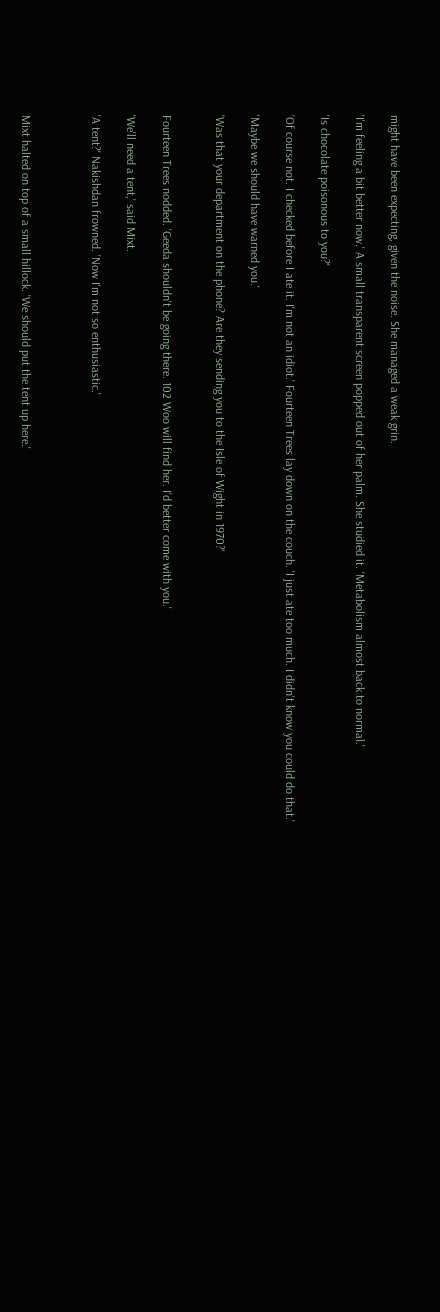might have been expecting, given the noise. She managed a weak grin.

'I'm feeling a bit better now.' A small transparent screen popped out of her palm. She studied it. 'Metabolism almost back to normal.'

'Is chocolate poisonous to you?'

'Of course not. I checked before I ate it. I'm not an idiot.' Fourteen Trees lay down on the couch. 'I just ate too much. I didn't know you could do that.'

'Maybe we should have warned you.'

'Was that your department on the phone? Are they sending you to the Isle of Wight in 1970?'


Fourteen Trees nodded. 'Geeda shouldn't be going there. 102 Woo will find her. I'd better come with you.'

'We'll need a tent,' said Mixt.

'A tent?' Nakishdan frowned. 'Now I'm not so enthusiastic.'



Mixt halted on top of a small hillock. 'We should put the tent up here.'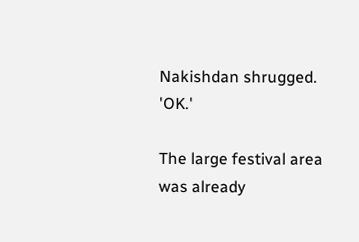Nakishdan shrugged. 'OK.'

The large festival area was already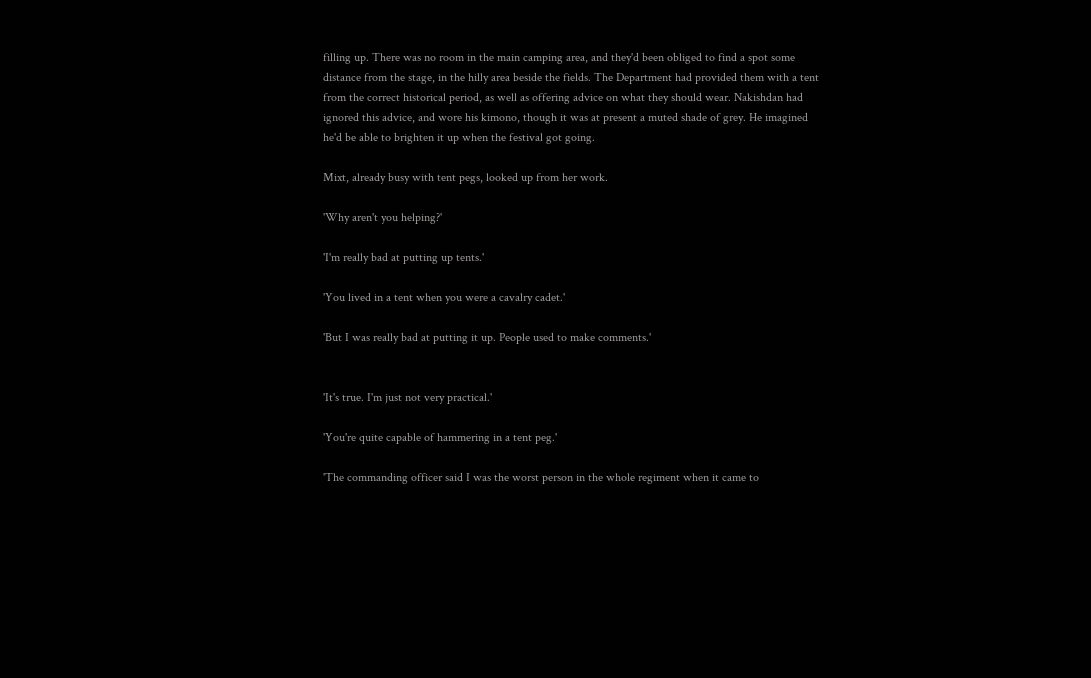filling up. There was no room in the main camping area, and they'd been obliged to find a spot some distance from the stage, in the hilly area beside the fields. The Department had provided them with a tent from the correct historical period, as well as offering advice on what they should wear. Nakishdan had ignored this advice, and wore his kimono, though it was at present a muted shade of grey. He imagined he'd be able to brighten it up when the festival got going.

Mixt, already busy with tent pegs, looked up from her work.

'Why aren't you helping?'

'I'm really bad at putting up tents.'

'You lived in a tent when you were a cavalry cadet.'

'But I was really bad at putting it up. People used to make comments.'


'It's true. I'm just not very practical.'

'You're quite capable of hammering in a tent peg.'

'The commanding officer said I was the worst person in the whole regiment when it came to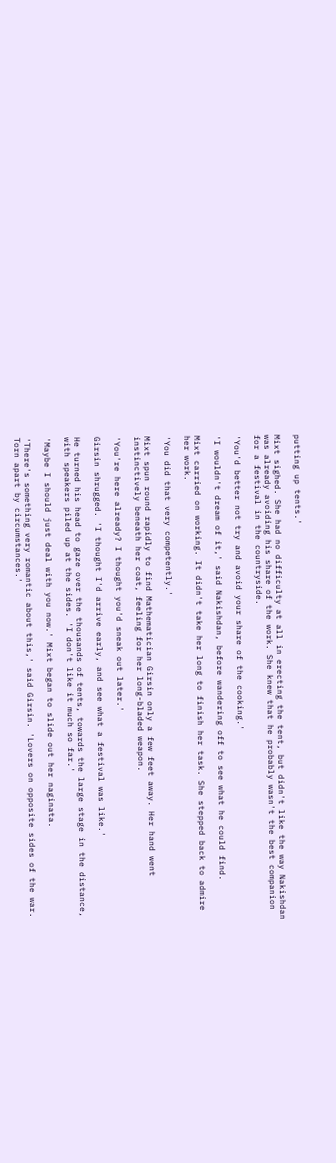putting up tents.'

Mixt sighed. She had no difficulty at all in erecting the tent, but didn't like the way Nakishdan was already avoiding his share of the work. She knew that he probably wasn't the best companion for a festival in the countryside.

'You'd better not try and avoid your share of the cooking.'

'I wouldn't dream of it,' said Nakishdan, before wandering off to see what he could find.

Mixt carried on working. It didn't take her long to finish her task. She stepped back to admire her work.

'You did that very competently.'

Mixt spun round rapidly to find Mathematician Girsin only a few feet away. Her hand went instinctively beneath her coat, feeling for her long-bladed weapon.

'You're here already? I thought you'd sneak out later.'

Girsin shrugged. 'I thought I'd arrive early, and see what a festival was like.'

He turned his head to gaze over the thousands of tents, towards the large stage in the distance, with speakers piled up at the sides. 'I don't like it much so far.'

'Maybe I should just deal with you now.' Mixt began to slide out her naginata.

'There's something very romantic about this,' said Girsin. 'Lovers on opposite sides of the war. Torn apart by circumstances.'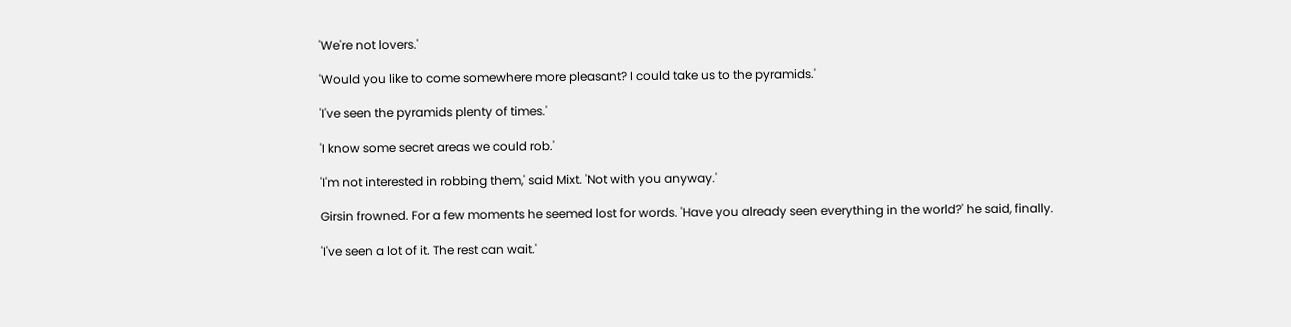'We're not lovers.'

'Would you like to come somewhere more pleasant? I could take us to the pyramids.'

'I've seen the pyramids plenty of times.'

'I know some secret areas we could rob.'

'I'm not interested in robbing them,' said Mixt. 'Not with you anyway.'

Girsin frowned. For a few moments he seemed lost for words. 'Have you already seen everything in the world?' he said, finally.

'I've seen a lot of it. The rest can wait.'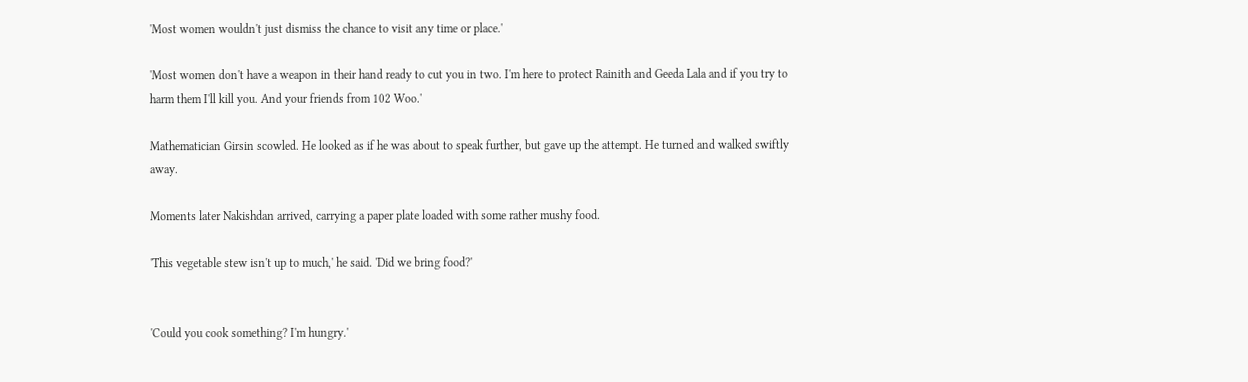'Most women wouldn't just dismiss the chance to visit any time or place.'

'Most women don't have a weapon in their hand ready to cut you in two. I'm here to protect Rainith and Geeda Lala and if you try to harm them I'll kill you. And your friends from 102 Woo.'

Mathematician Girsin scowled. He looked as if he was about to speak further, but gave up the attempt. He turned and walked swiftly away.

Moments later Nakishdan arrived, carrying a paper plate loaded with some rather mushy food.

'This vegetable stew isn't up to much,' he said. 'Did we bring food?'


'Could you cook something? I'm hungry.'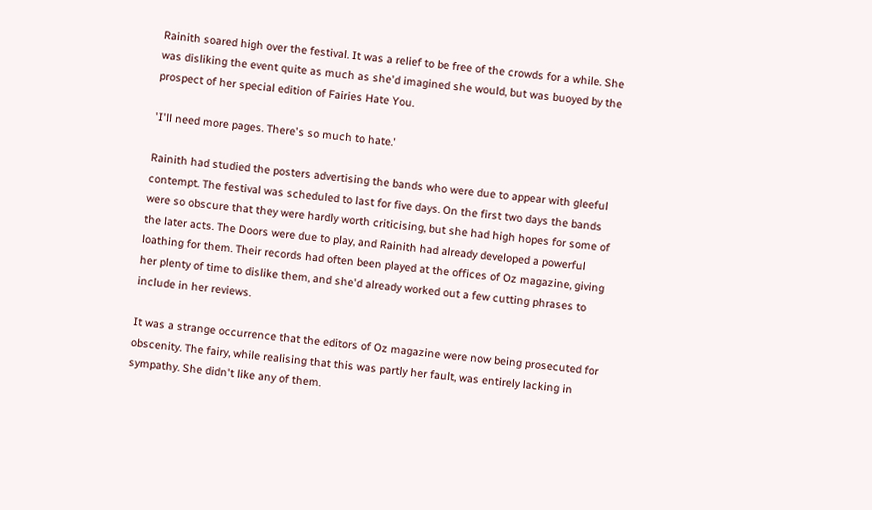Rainith soared high over the festival. It was a relief to be free of the crowds for a while. She was disliking the event quite as much as she'd imagined she would, but was buoyed by the prospect of her special edition of Fairies Hate You.

'I'll need more pages. There's so much to hate.'

Rainith had studied the posters advertising the bands who were due to appear with gleeful contempt. The festival was scheduled to last for five days. On the first two days the bands were so obscure that they were hardly worth criticising, but she had high hopes for some of the later acts. The Doors were due to play, and Rainith had already developed a powerful loathing for them. Their records had often been played at the offices of Oz magazine, giving her plenty of time to dislike them, and she'd already worked out a few cutting phrases to include in her reviews.

It was a strange occurrence that the editors of Oz magazine were now being prosecuted for obscenity. The fairy, while realising that this was partly her fault, was entirely lacking in sympathy. She didn't like any of them.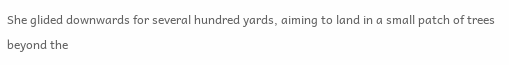She glided downwards for several hundred yards, aiming to land in a small patch of trees beyond the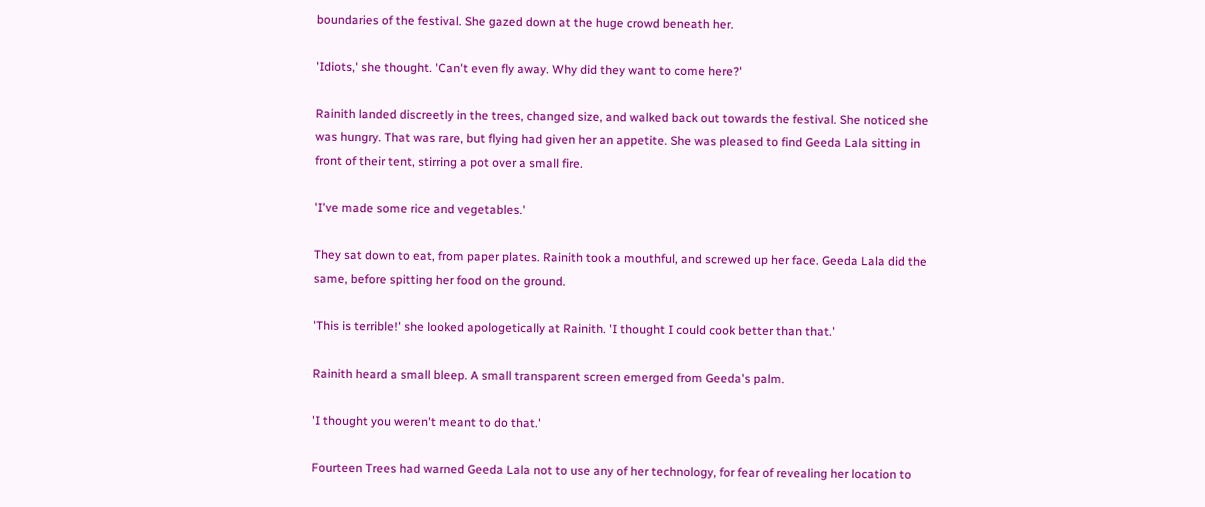boundaries of the festival. She gazed down at the huge crowd beneath her.

'Idiots,' she thought. 'Can't even fly away. Why did they want to come here?'

Rainith landed discreetly in the trees, changed size, and walked back out towards the festival. She noticed she was hungry. That was rare, but flying had given her an appetite. She was pleased to find Geeda Lala sitting in front of their tent, stirring a pot over a small fire.

'I've made some rice and vegetables.'

They sat down to eat, from paper plates. Rainith took a mouthful, and screwed up her face. Geeda Lala did the same, before spitting her food on the ground.

'This is terrible!' she looked apologetically at Rainith. 'I thought I could cook better than that.'

Rainith heard a small bleep. A small transparent screen emerged from Geeda's palm.

'I thought you weren't meant to do that.'

Fourteen Trees had warned Geeda Lala not to use any of her technology, for fear of revealing her location to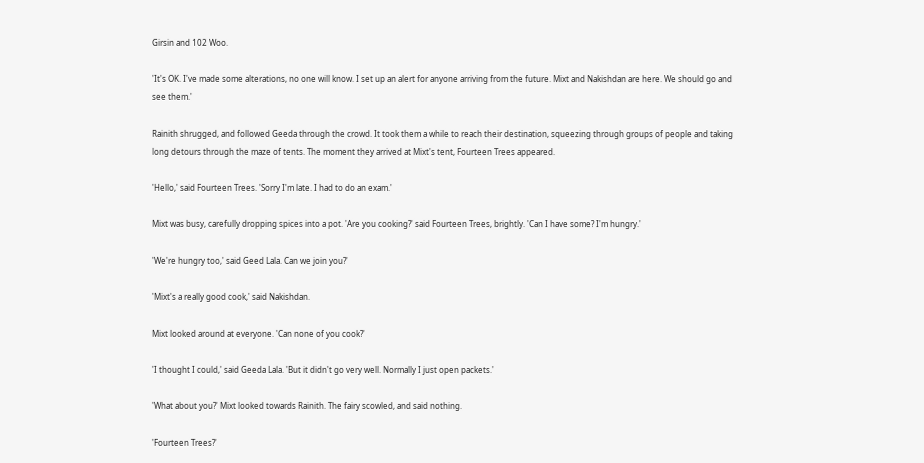Girsin and 102 Woo.

'It's OK. I've made some alterations, no one will know. I set up an alert for anyone arriving from the future. Mixt and Nakishdan are here. We should go and see them.'

Rainith shrugged, and followed Geeda through the crowd. It took them a while to reach their destination, squeezing through groups of people and taking long detours through the maze of tents. The moment they arrived at Mixt's tent, Fourteen Trees appeared.

'Hello,' said Fourteen Trees. 'Sorry I'm late. I had to do an exam.'

Mixt was busy, carefully dropping spices into a pot. 'Are you cooking?' said Fourteen Trees, brightly. 'Can I have some? I'm hungry.'

'We're hungry too,' said Geed Lala. Can we join you?'

'Mixt's a really good cook,' said Nakishdan.

Mixt looked around at everyone. 'Can none of you cook?'

'I thought I could,' said Geeda Lala. 'But it didn't go very well. Normally I just open packets.'

'What about you?' Mixt looked towards Rainith. The fairy scowled, and said nothing.

'Fourteen Trees?'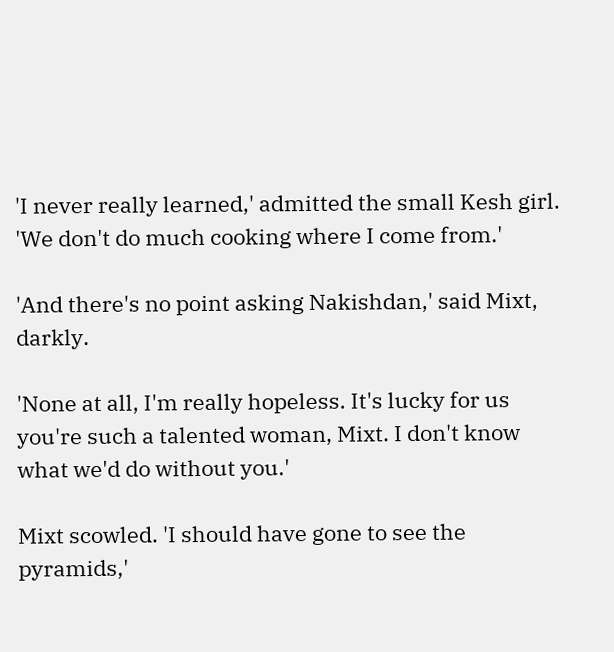'I never really learned,' admitted the small Kesh girl. 'We don't do much cooking where I come from.'

'And there's no point asking Nakishdan,' said Mixt, darkly.

'None at all, I'm really hopeless. It's lucky for us you're such a talented woman, Mixt. I don't know what we'd do without you.'

Mixt scowled. 'I should have gone to see the pyramids,'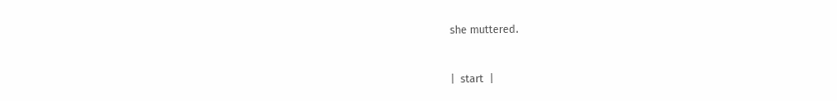she muttered.


|  start  |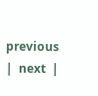previous  |  next  |